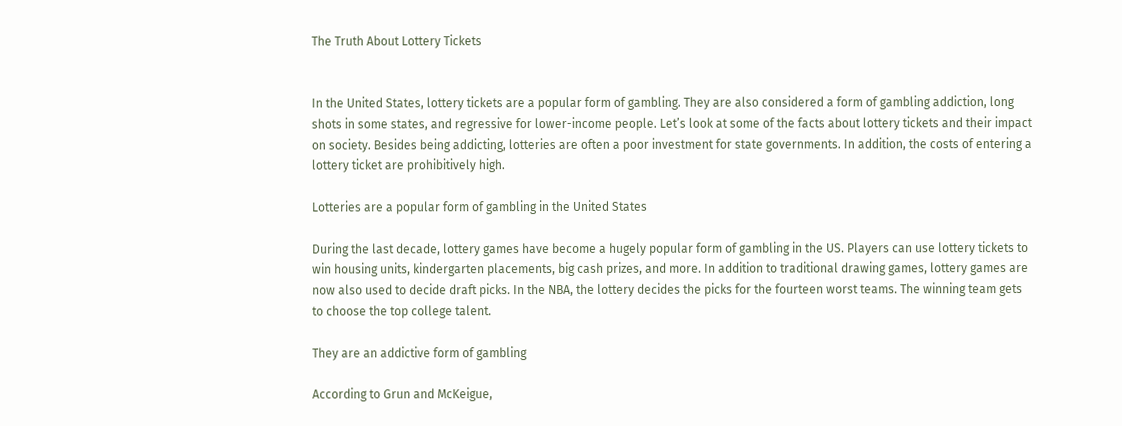The Truth About Lottery Tickets


In the United States, lottery tickets are a popular form of gambling. They are also considered a form of gambling addiction, long shots in some states, and regressive for lower-income people. Let’s look at some of the facts about lottery tickets and their impact on society. Besides being addicting, lotteries are often a poor investment for state governments. In addition, the costs of entering a lottery ticket are prohibitively high.

Lotteries are a popular form of gambling in the United States

During the last decade, lottery games have become a hugely popular form of gambling in the US. Players can use lottery tickets to win housing units, kindergarten placements, big cash prizes, and more. In addition to traditional drawing games, lottery games are now also used to decide draft picks. In the NBA, the lottery decides the picks for the fourteen worst teams. The winning team gets to choose the top college talent.

They are an addictive form of gambling

According to Grun and McKeigue,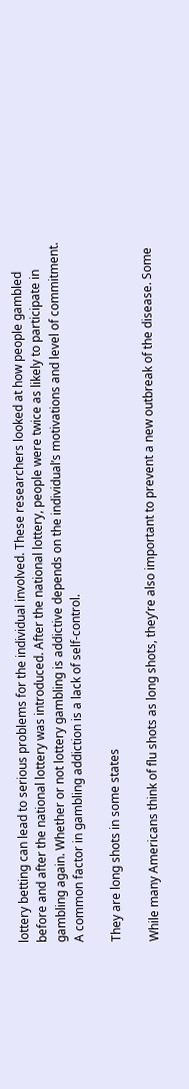lottery betting can lead to serious problems for the individual involved. These researchers looked at how people gambled before and after the national lottery was introduced. After the national lottery, people were twice as likely to participate in gambling again. Whether or not lottery gambling is addictive depends on the individual’s motivations and level of commitment. A common factor in gambling addiction is a lack of self-control.

They are long shots in some states

While many Americans think of flu shots as long shots, they’re also important to prevent a new outbreak of the disease. Some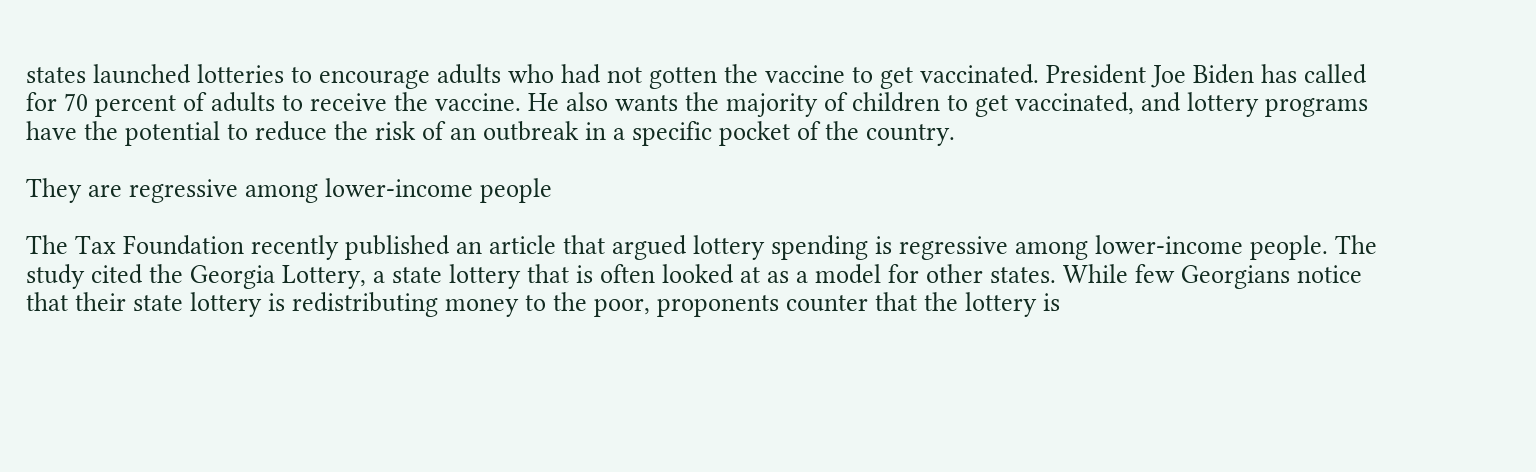states launched lotteries to encourage adults who had not gotten the vaccine to get vaccinated. President Joe Biden has called for 70 percent of adults to receive the vaccine. He also wants the majority of children to get vaccinated, and lottery programs have the potential to reduce the risk of an outbreak in a specific pocket of the country.

They are regressive among lower-income people

The Tax Foundation recently published an article that argued lottery spending is regressive among lower-income people. The study cited the Georgia Lottery, a state lottery that is often looked at as a model for other states. While few Georgians notice that their state lottery is redistributing money to the poor, proponents counter that the lottery is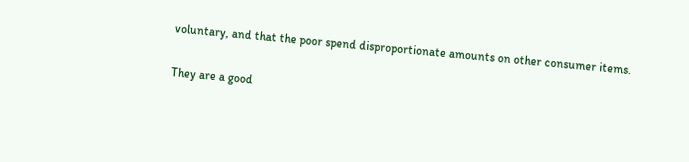voluntary, and that the poor spend disproportionate amounts on other consumer items.

They are a good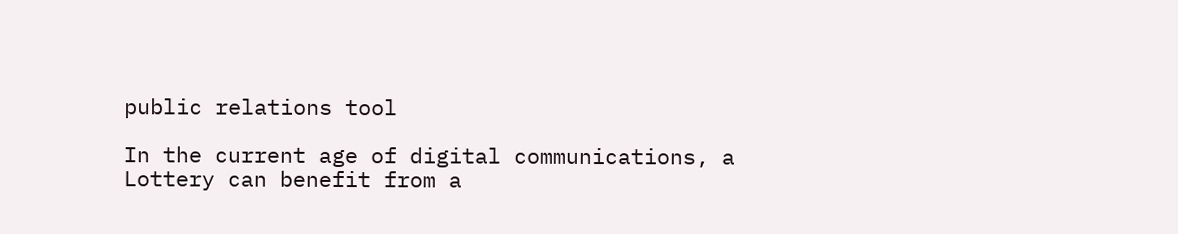public relations tool

In the current age of digital communications, a Lottery can benefit from a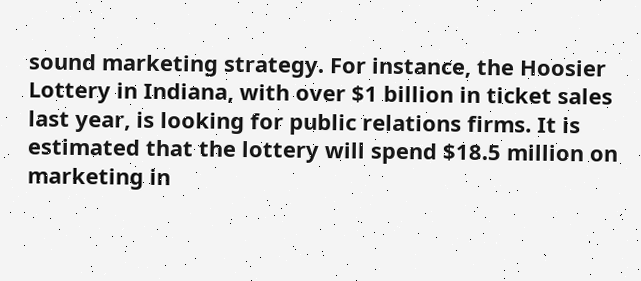sound marketing strategy. For instance, the Hoosier Lottery in Indiana, with over $1 billion in ticket sales last year, is looking for public relations firms. It is estimated that the lottery will spend $18.5 million on marketing in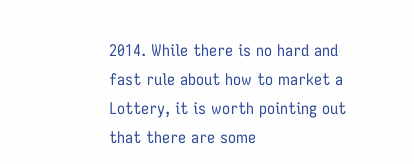2014. While there is no hard and fast rule about how to market a Lottery, it is worth pointing out that there are some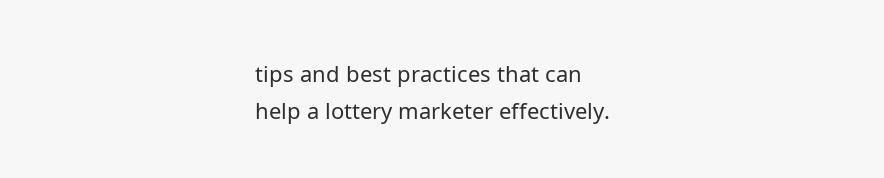tips and best practices that can help a lottery marketer effectively.